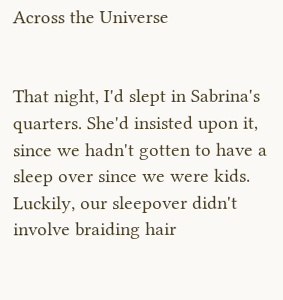Across the Universe


That night, I'd slept in Sabrina's quarters. She'd insisted upon it, since we hadn't gotten to have a sleep over since we were kids. Luckily, our sleepover didn't involve braiding hair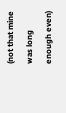(not that mine was long enough even)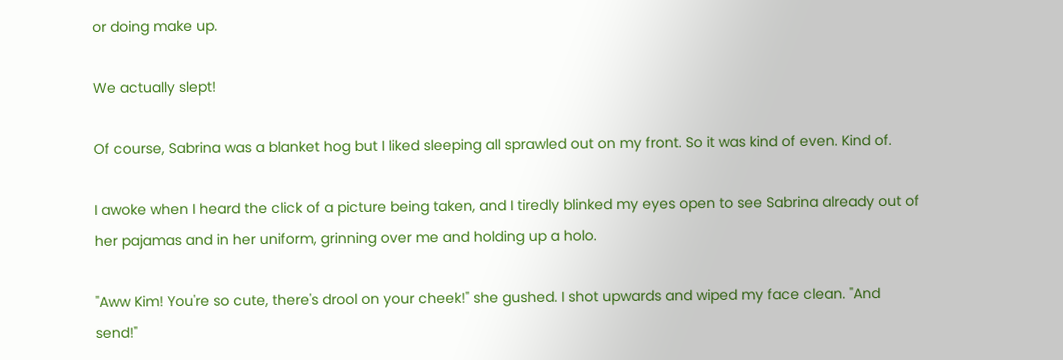or doing make up.

We actually slept!

Of course, Sabrina was a blanket hog but I liked sleeping all sprawled out on my front. So it was kind of even. Kind of.

I awoke when I heard the click of a picture being taken, and I tiredly blinked my eyes open to see Sabrina already out of her pajamas and in her uniform, grinning over me and holding up a holo.

"Aww Kim! You're so cute, there's drool on your cheek!" she gushed. I shot upwards and wiped my face clean. "And send!"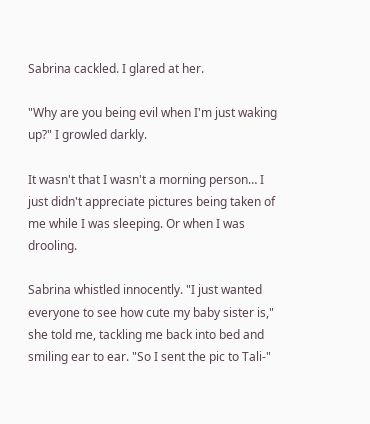Sabrina cackled. I glared at her.

"Why are you being evil when I'm just waking up?" I growled darkly.

It wasn't that I wasn't a morning person… I just didn't appreciate pictures being taken of me while I was sleeping. Or when I was drooling.

Sabrina whistled innocently. "I just wanted everyone to see how cute my baby sister is," she told me, tackling me back into bed and smiling ear to ear. "So I sent the pic to Tali-"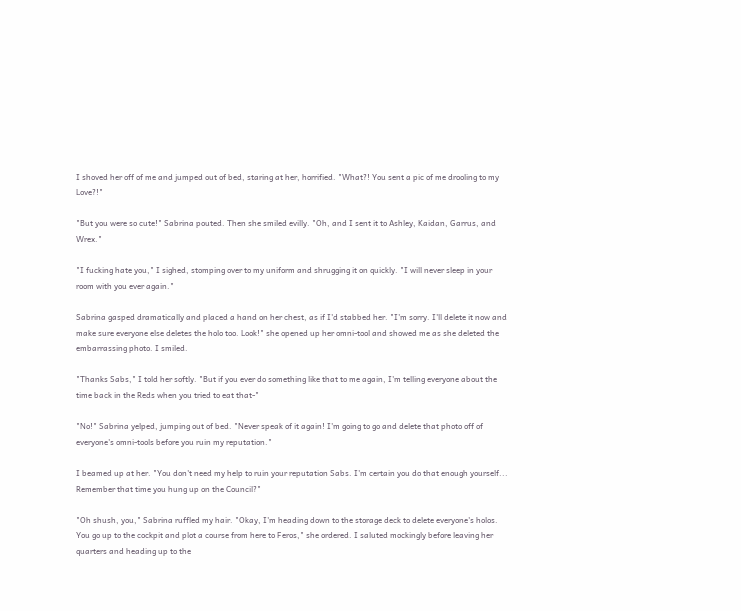I shoved her off of me and jumped out of bed, staring at her, horrified. "What?! You sent a pic of me drooling to my Love?!"

"But you were so cute!" Sabrina pouted. Then she smiled evilly. "Oh, and I sent it to Ashley, Kaidan, Garrus, and Wrex."

"I fucking hate you," I sighed, stomping over to my uniform and shrugging it on quickly. "I will never sleep in your room with you ever again."

Sabrina gasped dramatically and placed a hand on her chest, as if I'd stabbed her. "I'm sorry. I'll delete it now and make sure everyone else deletes the holo too. Look!" she opened up her omni-tool and showed me as she deleted the embarrassing photo. I smiled.

"Thanks Sabs," I told her softly. "But if you ever do something like that to me again, I'm telling everyone about the time back in the Reds when you tried to eat that-"

"No!" Sabrina yelped, jumping out of bed. "Never speak of it again! I'm going to go and delete that photo off of everyone's omni-tools before you ruin my reputation."

I beamed up at her. "You don't need my help to ruin your reputation Sabs. I'm certain you do that enough yourself... Remember that time you hung up on the Council?"

"Oh shush, you," Sabrina ruffled my hair. "Okay, I'm heading down to the storage deck to delete everyone's holos. You go up to the cockpit and plot a course from here to Feros," she ordered. I saluted mockingly before leaving her quarters and heading up to the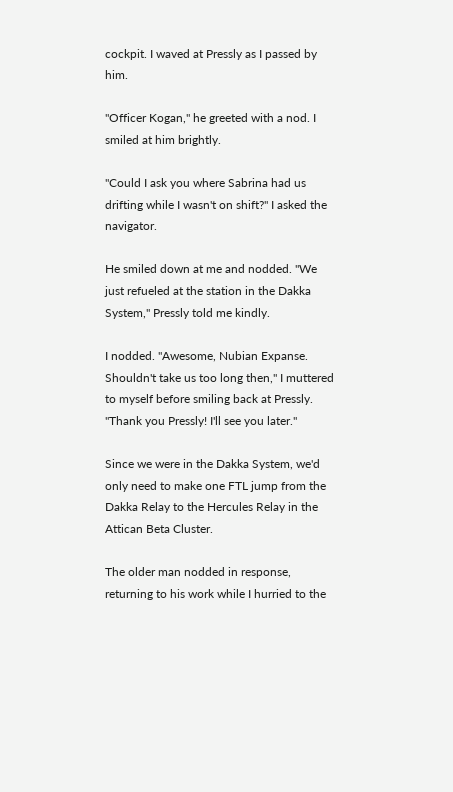cockpit. I waved at Pressly as I passed by him.

"Officer Kogan," he greeted with a nod. I smiled at him brightly.

"Could I ask you where Sabrina had us drifting while I wasn't on shift?" I asked the navigator.

He smiled down at me and nodded. "We just refueled at the station in the Dakka System," Pressly told me kindly.

I nodded. "Awesome, Nubian Expanse. Shouldn't take us too long then," I muttered to myself before smiling back at Pressly. "Thank you Pressly! I'll see you later."

Since we were in the Dakka System, we'd only need to make one FTL jump from the Dakka Relay to the Hercules Relay in the Attican Beta Cluster.

The older man nodded in response, returning to his work while I hurried to the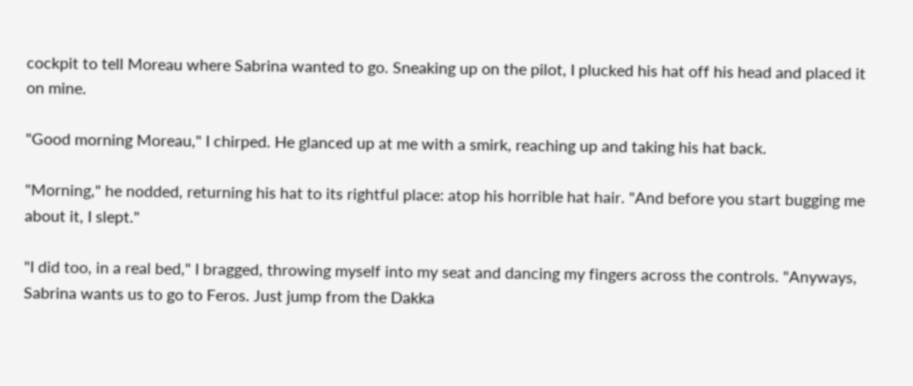cockpit to tell Moreau where Sabrina wanted to go. Sneaking up on the pilot, I plucked his hat off his head and placed it on mine.

"Good morning Moreau," I chirped. He glanced up at me with a smirk, reaching up and taking his hat back.

"Morning," he nodded, returning his hat to its rightful place: atop his horrible hat hair. "And before you start bugging me about it, I slept."

"I did too, in a real bed," I bragged, throwing myself into my seat and dancing my fingers across the controls. "Anyways, Sabrina wants us to go to Feros. Just jump from the Dakka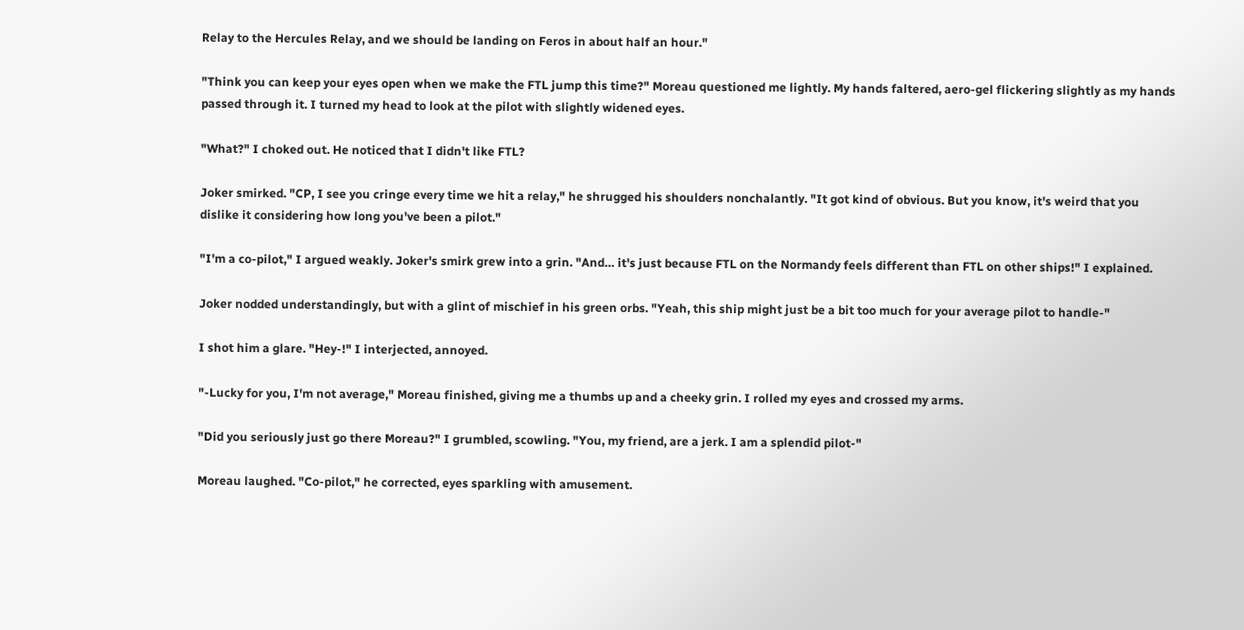Relay to the Hercules Relay, and we should be landing on Feros in about half an hour."

"Think you can keep your eyes open when we make the FTL jump this time?" Moreau questioned me lightly. My hands faltered, aero-gel flickering slightly as my hands passed through it. I turned my head to look at the pilot with slightly widened eyes.

"What?" I choked out. He noticed that I didn't like FTL?

Joker smirked. "CP, I see you cringe every time we hit a relay," he shrugged his shoulders nonchalantly. "It got kind of obvious. But you know, it's weird that you dislike it considering how long you've been a pilot."

"I'm a co-pilot," I argued weakly. Joker's smirk grew into a grin. "And… it's just because FTL on the Normandy feels different than FTL on other ships!" I explained.

Joker nodded understandingly, but with a glint of mischief in his green orbs. "Yeah, this ship might just be a bit too much for your average pilot to handle-"

I shot him a glare. "Hey-!" I interjected, annoyed.

"-Lucky for you, I'm not average," Moreau finished, giving me a thumbs up and a cheeky grin. I rolled my eyes and crossed my arms.

"Did you seriously just go there Moreau?" I grumbled, scowling. "You, my friend, are a jerk. I am a splendid pilot-"

Moreau laughed. "Co-pilot," he corrected, eyes sparkling with amusement.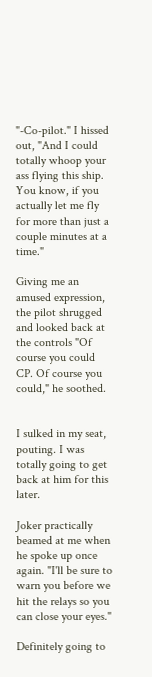"-Co-pilot." I hissed out, "And I could totally whoop your ass flying this ship. You know, if you actually let me fly for more than just a couple minutes at a time."

Giving me an amused expression, the pilot shrugged and looked back at the controls "Of course you could CP. Of course you could," he soothed.


I sulked in my seat, pouting. I was totally going to get back at him for this later.

Joker practically beamed at me when he spoke up once again. "I'll be sure to warn you before we hit the relays so you can close your eyes."

Definitely going to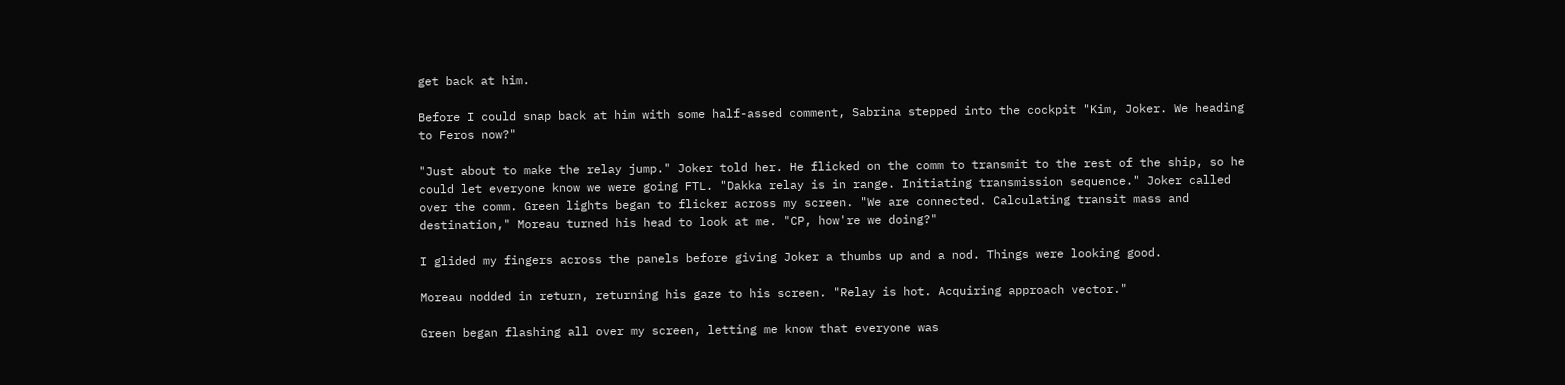get back at him.

Before I could snap back at him with some half-assed comment, Sabrina stepped into the cockpit "Kim, Joker. We heading to Feros now?"

"Just about to make the relay jump." Joker told her. He flicked on the comm to transmit to the rest of the ship, so he could let everyone know we were going FTL. "Dakka relay is in range. Initiating transmission sequence." Joker called over the comm. Green lights began to flicker across my screen. "We are connected. Calculating transit mass and destination," Moreau turned his head to look at me. "CP, how're we doing?"

I glided my fingers across the panels before giving Joker a thumbs up and a nod. Things were looking good.

Moreau nodded in return, returning his gaze to his screen. "Relay is hot. Acquiring approach vector."

Green began flashing all over my screen, letting me know that everyone was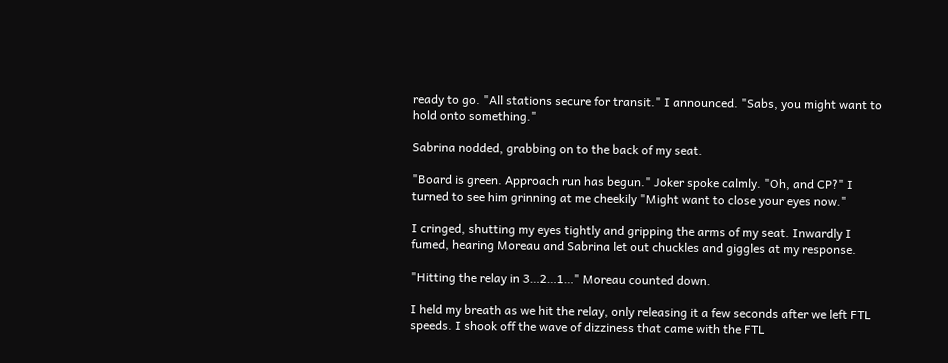ready to go. "All stations secure for transit." I announced. "Sabs, you might want to hold onto something."

Sabrina nodded, grabbing on to the back of my seat.

"Board is green. Approach run has begun." Joker spoke calmly. "Oh, and CP?" I turned to see him grinning at me cheekily "Might want to close your eyes now."

I cringed, shutting my eyes tightly and gripping the arms of my seat. Inwardly I fumed, hearing Moreau and Sabrina let out chuckles and giggles at my response.

"Hitting the relay in 3…2…1…" Moreau counted down.

I held my breath as we hit the relay, only releasing it a few seconds after we left FTL speeds. I shook off the wave of dizziness that came with the FTL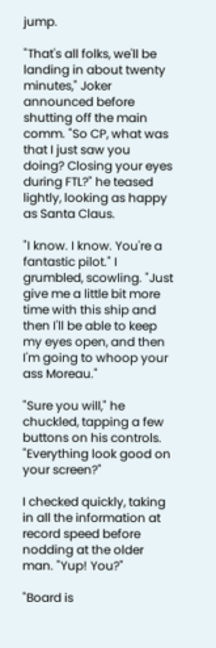jump.

"That's all folks, we'll be landing in about twenty minutes," Joker announced before shutting off the main comm. "So CP, what was that I just saw you doing? Closing your eyes during FTL?" he teased lightly, looking as happy as Santa Claus.

"I know. I know. You're a fantastic pilot." I grumbled, scowling. "Just give me a little bit more time with this ship and then I'll be able to keep my eyes open, and then I'm going to whoop your ass Moreau."

"Sure you will," he chuckled, tapping a few buttons on his controls. "Everything look good on your screen?"

I checked quickly, taking in all the information at record speed before nodding at the older man. "Yup! You?"

"Board is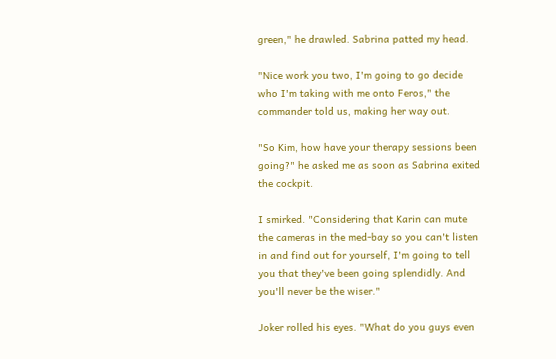green," he drawled. Sabrina patted my head.

"Nice work you two, I'm going to go decide who I'm taking with me onto Feros," the commander told us, making her way out.

"So Kim, how have your therapy sessions been going?" he asked me as soon as Sabrina exited the cockpit.

I smirked. "Considering that Karin can mute the cameras in the med-bay so you can't listen in and find out for yourself, I'm going to tell you that they've been going splendidly. And you'll never be the wiser."

Joker rolled his eyes. "What do you guys even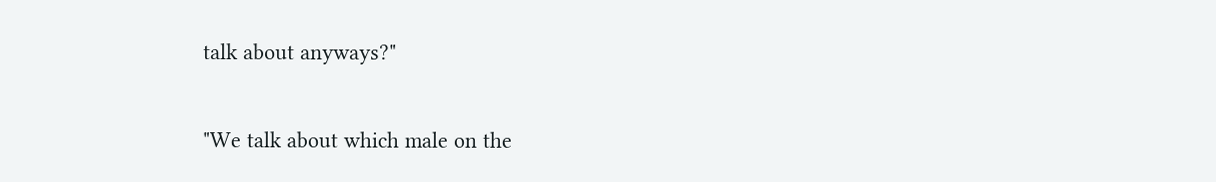talk about anyways?"

"We talk about which male on the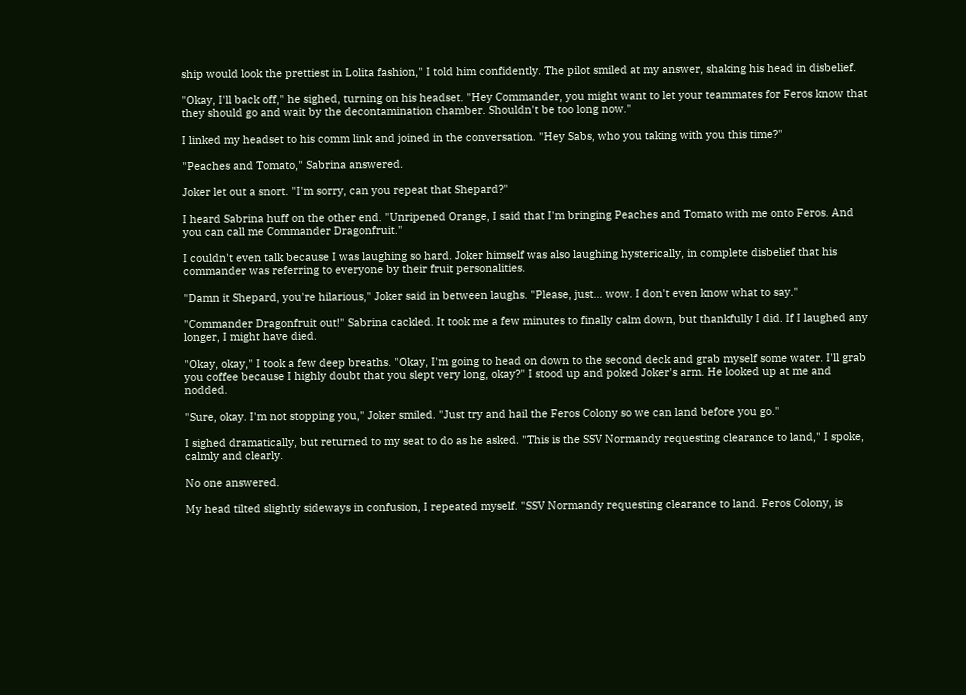ship would look the prettiest in Lolita fashion," I told him confidently. The pilot smiled at my answer, shaking his head in disbelief.

"Okay, I'll back off," he sighed, turning on his headset. "Hey Commander, you might want to let your teammates for Feros know that they should go and wait by the decontamination chamber. Shouldn't be too long now."

I linked my headset to his comm link and joined in the conversation. "Hey Sabs, who you taking with you this time?"

"Peaches and Tomato," Sabrina answered.

Joker let out a snort. "I'm sorry, can you repeat that Shepard?"

I heard Sabrina huff on the other end. "Unripened Orange, I said that I'm bringing Peaches and Tomato with me onto Feros. And you can call me Commander Dragonfruit."

I couldn't even talk because I was laughing so hard. Joker himself was also laughing hysterically, in complete disbelief that his commander was referring to everyone by their fruit personalities.

"Damn it Shepard, you're hilarious," Joker said in between laughs. "Please, just… wow. I don't even know what to say."

"Commander Dragonfruit out!" Sabrina cackled. It took me a few minutes to finally calm down, but thankfully I did. If I laughed any longer, I might have died.

"Okay, okay," I took a few deep breaths. "Okay, I'm going to head on down to the second deck and grab myself some water. I'll grab you coffee because I highly doubt that you slept very long, okay?" I stood up and poked Joker's arm. He looked up at me and nodded.

"Sure, okay. I'm not stopping you," Joker smiled. "Just try and hail the Feros Colony so we can land before you go."

I sighed dramatically, but returned to my seat to do as he asked. "This is the SSV Normandy requesting clearance to land," I spoke, calmly and clearly.

No one answered.

My head tilted slightly sideways in confusion, I repeated myself. "SSV Normandy requesting clearance to land. Feros Colony, is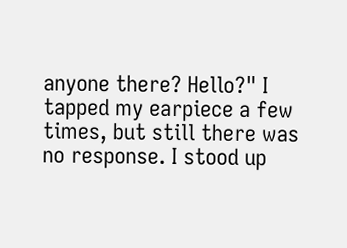anyone there? Hello?" I tapped my earpiece a few times, but still there was no response. I stood up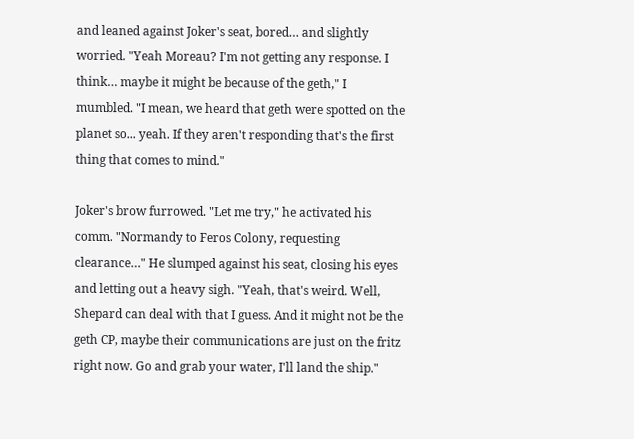and leaned against Joker's seat, bored… and slightly worried. "Yeah Moreau? I'm not getting any response. I think… maybe it might be because of the geth," I mumbled. "I mean, we heard that geth were spotted on the planet so... yeah. If they aren't responding that's the first thing that comes to mind."

Joker's brow furrowed. "Let me try," he activated his comm. "Normandy to Feros Colony, requesting clearance…" He slumped against his seat, closing his eyes and letting out a heavy sigh. "Yeah, that's weird. Well, Shepard can deal with that I guess. And it might not be the geth CP, maybe their communications are just on the fritz right now. Go and grab your water, I'll land the ship."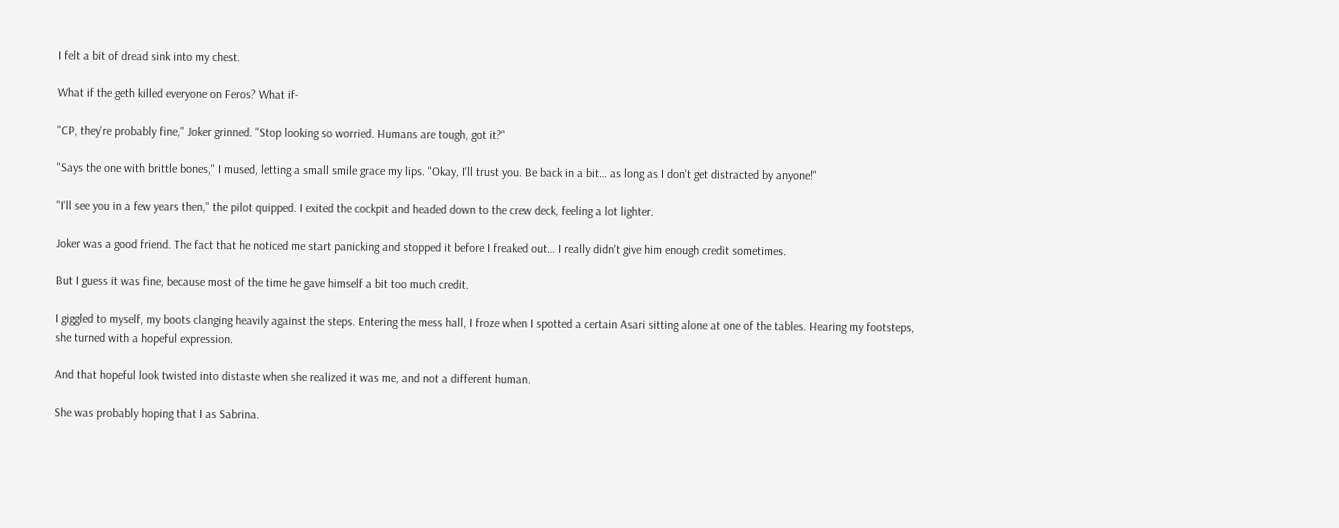I felt a bit of dread sink into my chest.

What if the geth killed everyone on Feros? What if-

"CP, they're probably fine," Joker grinned. "Stop looking so worried. Humans are tough, got it?"

"Says the one with brittle bones," I mused, letting a small smile grace my lips. "Okay, I'll trust you. Be back in a bit… as long as I don't get distracted by anyone!"

"I'll see you in a few years then," the pilot quipped. I exited the cockpit and headed down to the crew deck, feeling a lot lighter.

Joker was a good friend. The fact that he noticed me start panicking and stopped it before I freaked out… I really didn't give him enough credit sometimes.

But I guess it was fine, because most of the time he gave himself a bit too much credit.

I giggled to myself, my boots clanging heavily against the steps. Entering the mess hall, I froze when I spotted a certain Asari sitting alone at one of the tables. Hearing my footsteps, she turned with a hopeful expression.

And that hopeful look twisted into distaste when she realized it was me, and not a different human.

She was probably hoping that I as Sabrina.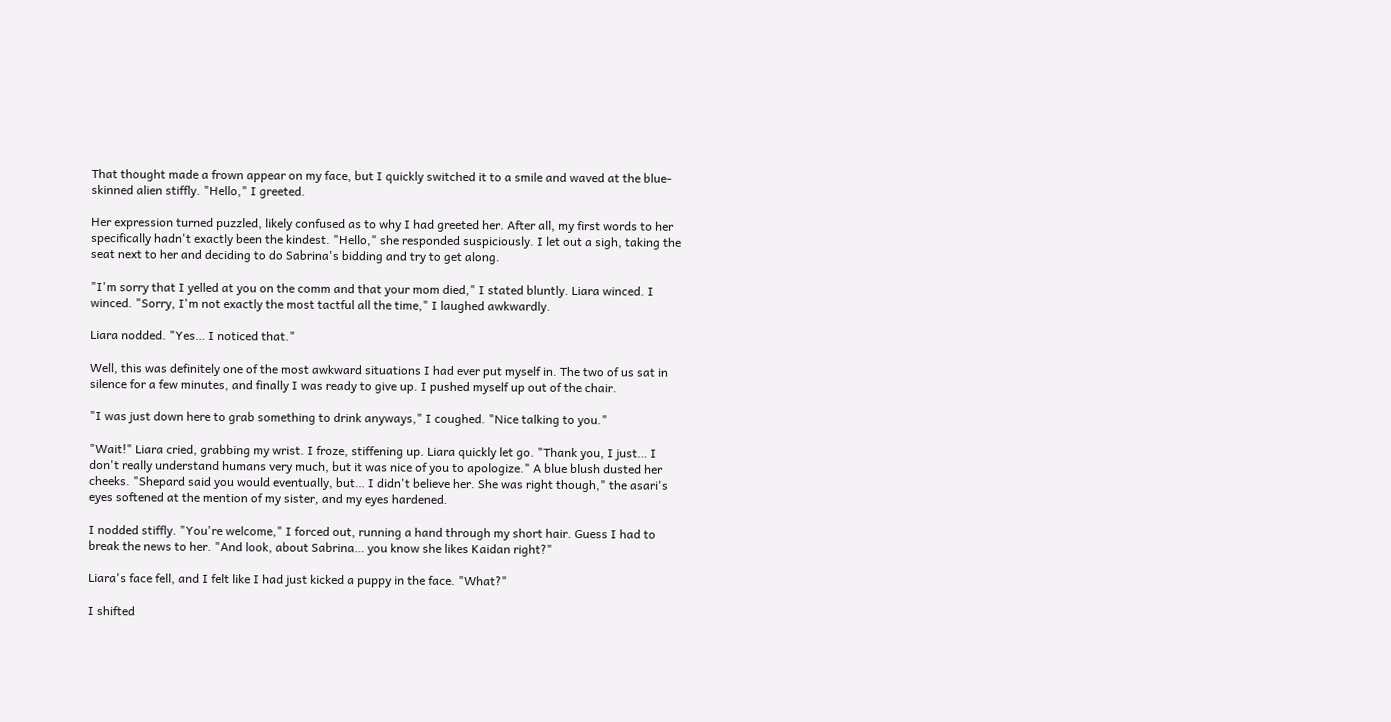That thought made a frown appear on my face, but I quickly switched it to a smile and waved at the blue-skinned alien stiffly. "Hello," I greeted.

Her expression turned puzzled, likely confused as to why I had greeted her. After all, my first words to her specifically hadn't exactly been the kindest. "Hello," she responded suspiciously. I let out a sigh, taking the seat next to her and deciding to do Sabrina's bidding and try to get along.

"I'm sorry that I yelled at you on the comm and that your mom died," I stated bluntly. Liara winced. I winced. "Sorry, I'm not exactly the most tactful all the time," I laughed awkwardly.

Liara nodded. "Yes… I noticed that."

Well, this was definitely one of the most awkward situations I had ever put myself in. The two of us sat in silence for a few minutes, and finally I was ready to give up. I pushed myself up out of the chair.

"I was just down here to grab something to drink anyways," I coughed. "Nice talking to you."

"Wait!" Liara cried, grabbing my wrist. I froze, stiffening up. Liara quickly let go. "Thank you, I just… I don't really understand humans very much, but it was nice of you to apologize." A blue blush dusted her cheeks. "Shepard said you would eventually, but… I didn't believe her. She was right though," the asari's eyes softened at the mention of my sister, and my eyes hardened.

I nodded stiffly. "You're welcome," I forced out, running a hand through my short hair. Guess I had to break the news to her. "And look, about Sabrina… you know she likes Kaidan right?"

Liara's face fell, and I felt like I had just kicked a puppy in the face. "What?"

I shifted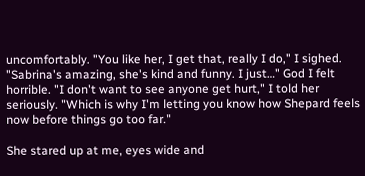uncomfortably. "You like her, I get that, really I do," I sighed. "Sabrina's amazing, she's kind and funny. I just…" God I felt horrible. "I don't want to see anyone get hurt," I told her seriously. "Which is why I'm letting you know how Shepard feels now before things go too far."

She stared up at me, eyes wide and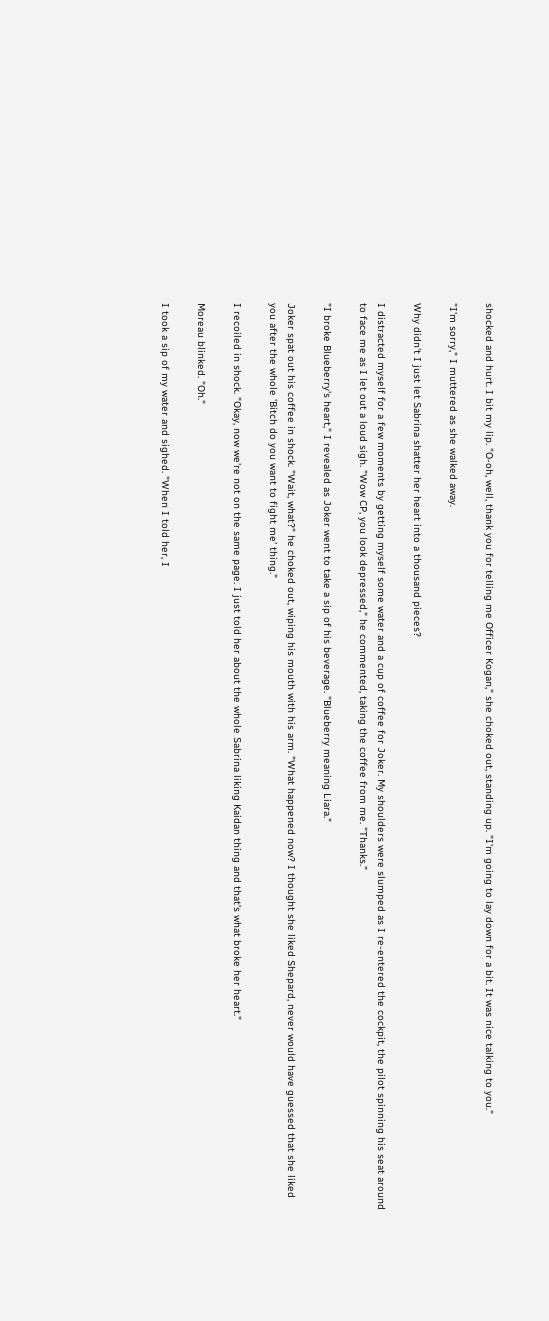shocked and hurt. I bit my lip. "O-oh, well, thank you for telling me Officer Kogan," she choked out, standing up. "I'm going to lay down for a bit. It was nice talking to you."

"I'm sorry," I muttered as she walked away.

Why didn't I just let Sabrina shatter her heart into a thousand pieces?

I distracted myself for a few moments by getting myself some water and a cup of coffee for Joker. My shoulders were slumped as I re-entered the cockpit, the pilot spinning his seat around to face me as I let out a loud sigh. "Wow CP, you look depressed," he commented, taking the coffee from me. "Thanks."

"I broke Blueberry's heart," I revealed as Joker went to take a sip of his beverage. "Blueberry meaning Liara."

Joker spat out his coffee in shock. "Wait, what?" he choked out, wiping his mouth with his arm. "What happened now? I thought she liked Shepard, never would have guessed that she liked you after the whole 'Bitch do you want to fight me' thing."

I recoiled in shock. "Okay, now we're not on the same page. I just told her about the whole Sabrina liking Kaidan thing and that's what broke her heart."

Moreau blinked. "Oh."

I took a sip of my water and sighed. "When I told her, I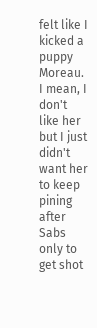felt like I kicked a puppy Moreau. I mean, I don't like her but I just didn't want her to keep pining after Sabs only to get shot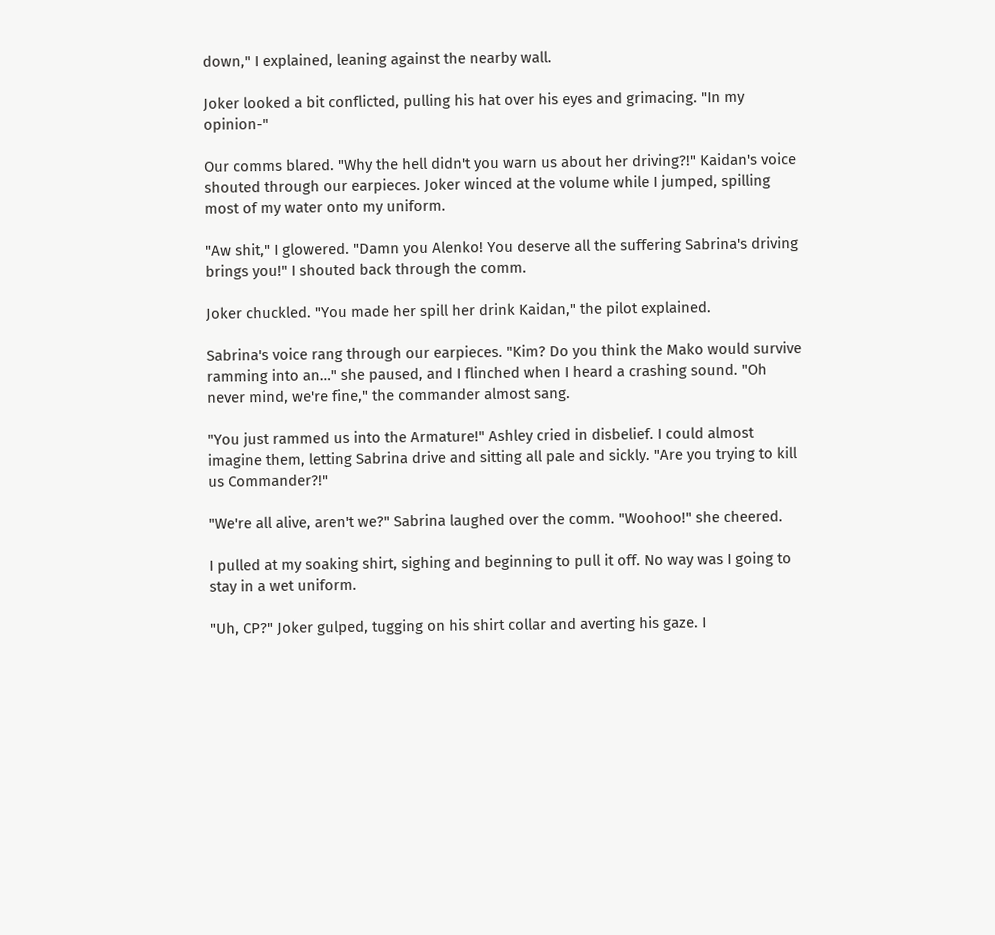down," I explained, leaning against the nearby wall.

Joker looked a bit conflicted, pulling his hat over his eyes and grimacing. "In my opinion-"

Our comms blared. "Why the hell didn't you warn us about her driving?!" Kaidan's voice shouted through our earpieces. Joker winced at the volume while I jumped, spilling most of my water onto my uniform.

"Aw shit," I glowered. "Damn you Alenko! You deserve all the suffering Sabrina's driving brings you!" I shouted back through the comm.

Joker chuckled. "You made her spill her drink Kaidan," the pilot explained.

Sabrina's voice rang through our earpieces. "Kim? Do you think the Mako would survive ramming into an…" she paused, and I flinched when I heard a crashing sound. "Oh never mind, we're fine," the commander almost sang.

"You just rammed us into the Armature!" Ashley cried in disbelief. I could almost imagine them, letting Sabrina drive and sitting all pale and sickly. "Are you trying to kill us Commander?!"

"We're all alive, aren't we?" Sabrina laughed over the comm. "Woohoo!" she cheered.

I pulled at my soaking shirt, sighing and beginning to pull it off. No way was I going to stay in a wet uniform.

"Uh, CP?" Joker gulped, tugging on his shirt collar and averting his gaze. I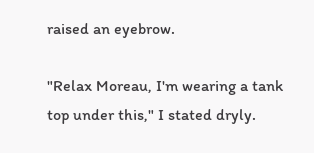raised an eyebrow.

"Relax Moreau, I'm wearing a tank top under this," I stated dryly.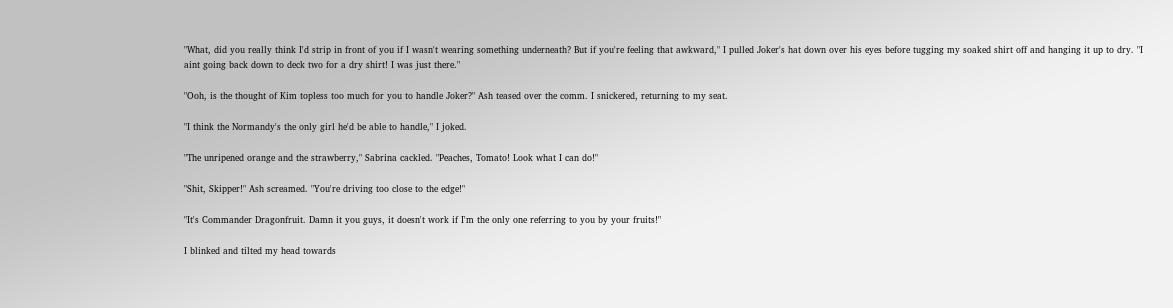"What, did you really think I'd strip in front of you if I wasn't wearing something underneath? But if you're feeling that awkward," I pulled Joker's hat down over his eyes before tugging my soaked shirt off and hanging it up to dry. "I aint going back down to deck two for a dry shirt! I was just there."

"Ooh, is the thought of Kim topless too much for you to handle Joker?" Ash teased over the comm. I snickered, returning to my seat.

"I think the Normandy's the only girl he'd be able to handle," I joked.

"The unripened orange and the strawberry," Sabrina cackled. "Peaches, Tomato! Look what I can do!"

"Shit, Skipper!" Ash screamed. "You're driving too close to the edge!"

"It's Commander Dragonfruit. Damn it you guys, it doesn't work if I'm the only one referring to you by your fruits!"

I blinked and tilted my head towards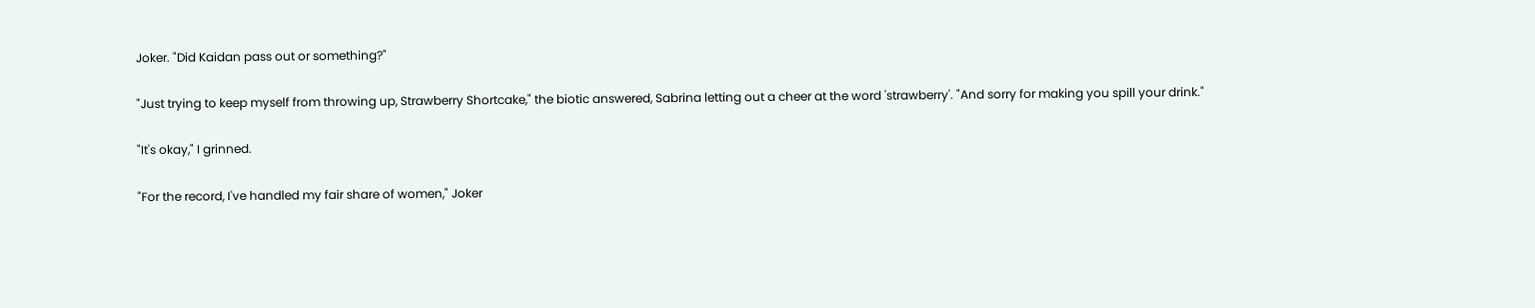Joker. "Did Kaidan pass out or something?"

"Just trying to keep myself from throwing up, Strawberry Shortcake," the biotic answered, Sabrina letting out a cheer at the word 'strawberry'. "And sorry for making you spill your drink."

"It's okay," I grinned.

"For the record, I've handled my fair share of women," Joker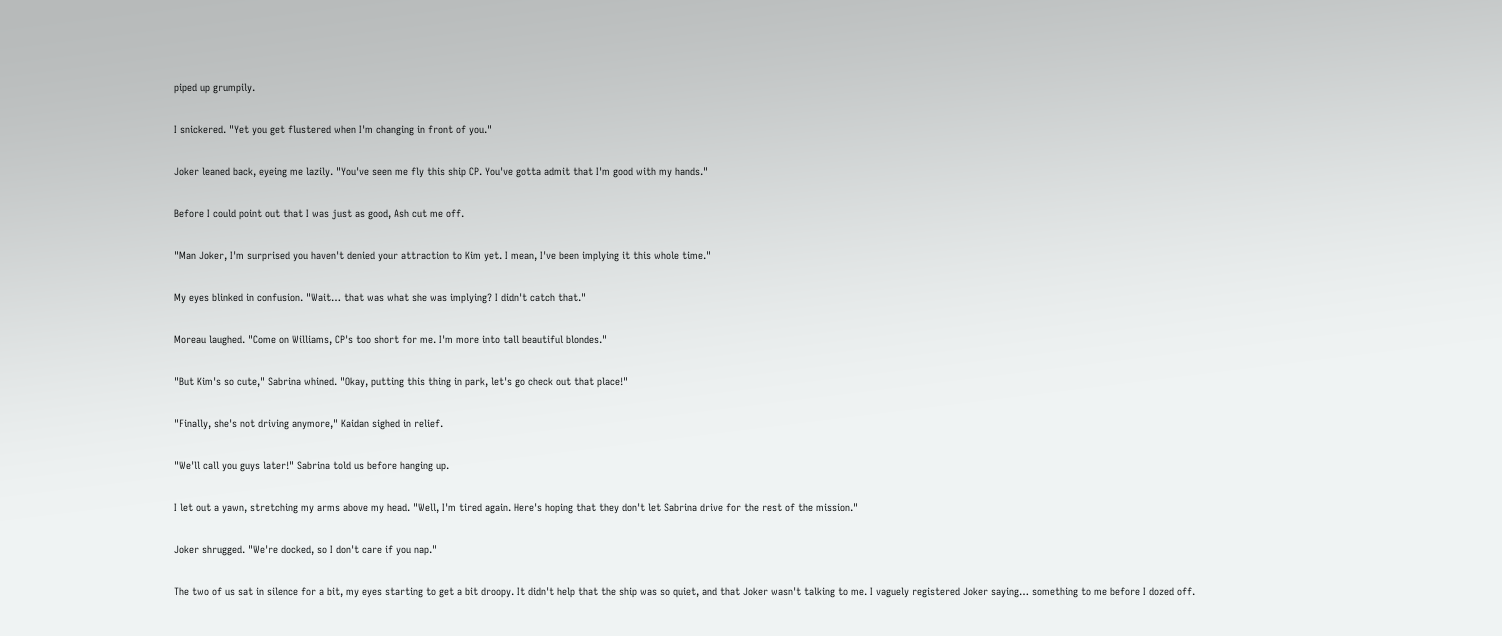piped up grumpily.

I snickered. "Yet you get flustered when I'm changing in front of you."

Joker leaned back, eyeing me lazily. "You've seen me fly this ship CP. You've gotta admit that I'm good with my hands."

Before I could point out that I was just as good, Ash cut me off.

"Man Joker, I'm surprised you haven't denied your attraction to Kim yet. I mean, I've been implying it this whole time."

My eyes blinked in confusion. "Wait… that was what she was implying? I didn't catch that."

Moreau laughed. "Come on Williams, CP's too short for me. I'm more into tall beautiful blondes."

"But Kim's so cute," Sabrina whined. "Okay, putting this thing in park, let's go check out that place!"

"Finally, she's not driving anymore," Kaidan sighed in relief.

"We'll call you guys later!" Sabrina told us before hanging up.

I let out a yawn, stretching my arms above my head. "Well, I'm tired again. Here's hoping that they don't let Sabrina drive for the rest of the mission."

Joker shrugged. "We're docked, so I don't care if you nap."

The two of us sat in silence for a bit, my eyes starting to get a bit droopy. It didn't help that the ship was so quiet, and that Joker wasn't talking to me. I vaguely registered Joker saying… something to me before I dozed off.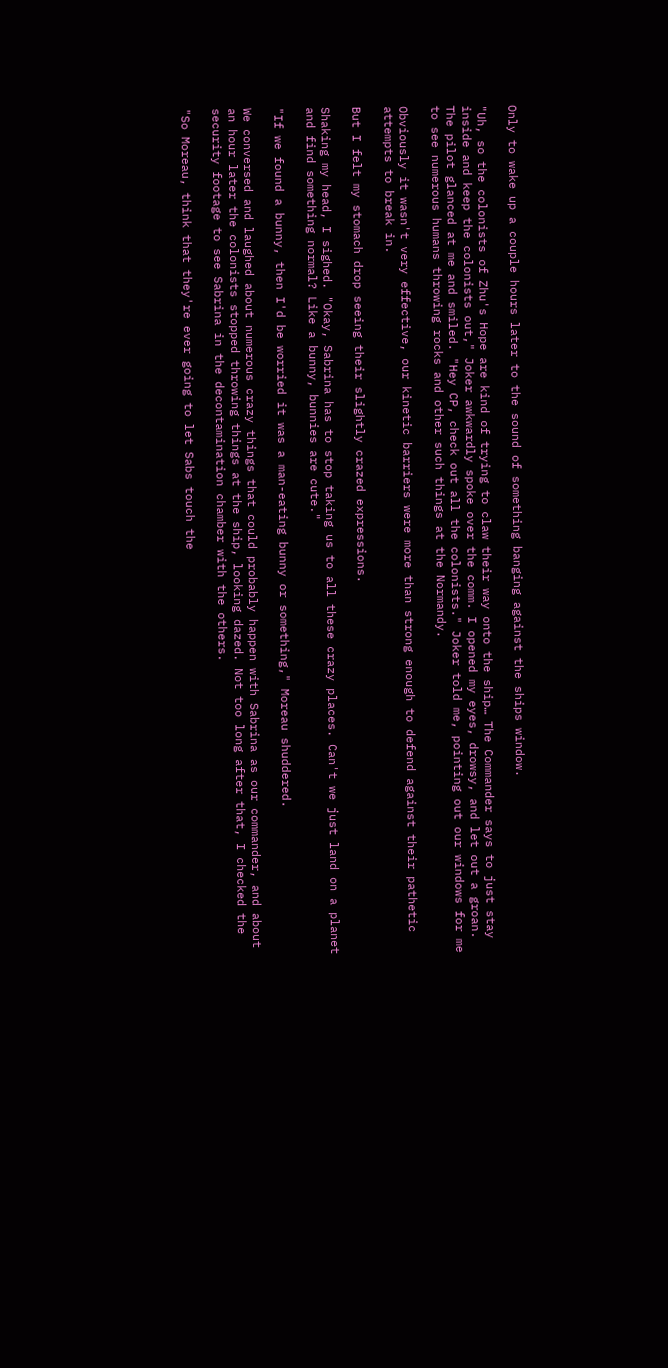Only to wake up a couple hours later to the sound of something banging against the ships window.

"Uh, so the colonists of Zhu's Hope are kind of trying to claw their way onto the ship… The Commander says to just stay inside and keep the colonists out," Joker awkwardly spoke over the comm. I opened my eyes, drowsy, and let out a groan. The pilot glanced at me and smiled. "Hey CP, check out all the colonists." Joker told me, pointing out our windows for me to see numerous humans throwing rocks and other such things at the Normandy.

Obviously it wasn't very effective, our kinetic barriers were more than strong enough to defend against their pathetic attempts to break in.

But I felt my stomach drop seeing their slightly crazed expressions.

Shaking my head, I sighed. "Okay, Sabrina has to stop taking us to all these crazy places. Can't we just land on a planet and find something normal? Like a bunny, bunnies are cute."

"If we found a bunny, then I'd be worried it was a man-eating bunny or something," Moreau shuddered.

We conversed and laughed about numerous crazy things that could probably happen with Sabrina as our commander, and about an hour later the colonists stopped throwing things at the ship, looking dazed. Not too long after that, I checked the security footage to see Sabrina in the decontamination chamber with the others.

"So Moreau, think that they're ever going to let Sabs touch the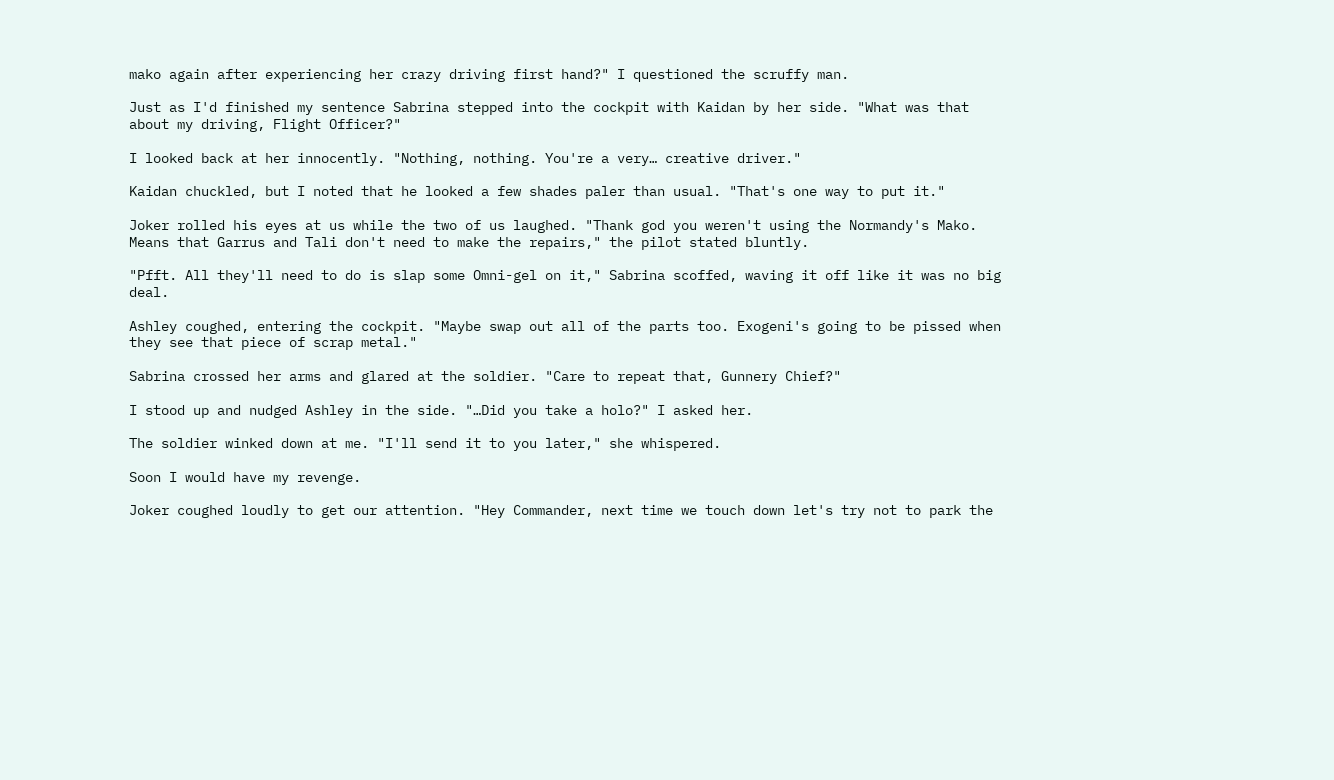mako again after experiencing her crazy driving first hand?" I questioned the scruffy man.

Just as I'd finished my sentence Sabrina stepped into the cockpit with Kaidan by her side. "What was that about my driving, Flight Officer?"

I looked back at her innocently. "Nothing, nothing. You're a very… creative driver."

Kaidan chuckled, but I noted that he looked a few shades paler than usual. "That's one way to put it."

Joker rolled his eyes at us while the two of us laughed. "Thank god you weren't using the Normandy's Mako. Means that Garrus and Tali don't need to make the repairs," the pilot stated bluntly.

"Pfft. All they'll need to do is slap some Omni-gel on it," Sabrina scoffed, waving it off like it was no big deal.

Ashley coughed, entering the cockpit. "Maybe swap out all of the parts too. Exogeni's going to be pissed when they see that piece of scrap metal."

Sabrina crossed her arms and glared at the soldier. "Care to repeat that, Gunnery Chief?"

I stood up and nudged Ashley in the side. "…Did you take a holo?" I asked her.

The soldier winked down at me. "I'll send it to you later," she whispered.

Soon I would have my revenge.

Joker coughed loudly to get our attention. "Hey Commander, next time we touch down let's try not to park the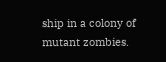ship in a colony of mutant zombies.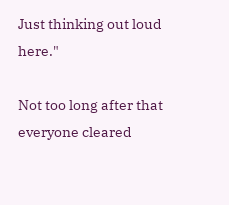Just thinking out loud here."

Not too long after that everyone cleared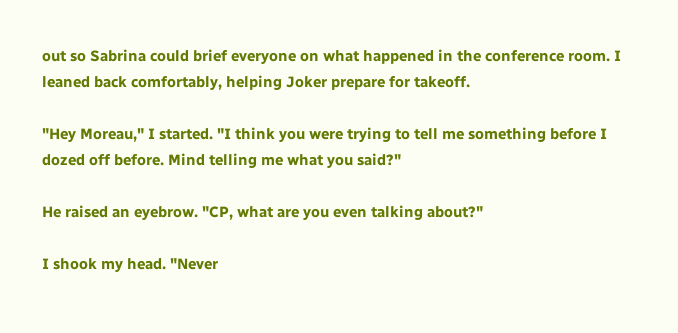out so Sabrina could brief everyone on what happened in the conference room. I leaned back comfortably, helping Joker prepare for takeoff.

"Hey Moreau," I started. "I think you were trying to tell me something before I dozed off before. Mind telling me what you said?"

He raised an eyebrow. "CP, what are you even talking about?"

I shook my head. "Never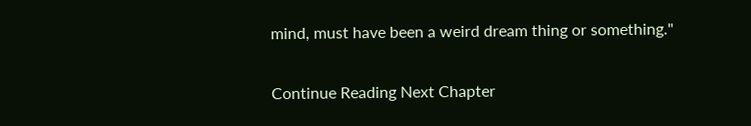mind, must have been a weird dream thing or something."

Continue Reading Next Chapter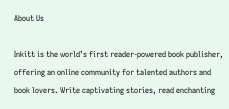About Us

Inkitt is the world’s first reader-powered book publisher, offering an online community for talented authors and book lovers. Write captivating stories, read enchanting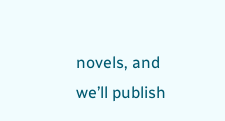novels, and we’ll publish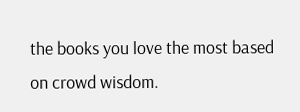the books you love the most based on crowd wisdom.